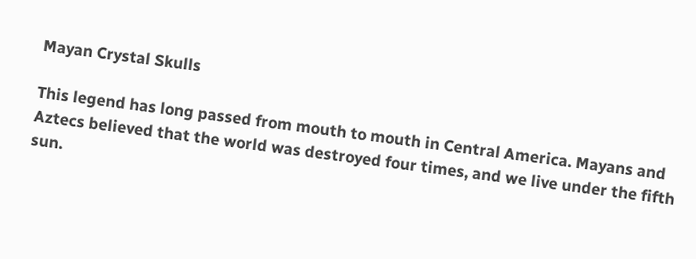Mayan Crystal Skulls

This legend has long passed from mouth to mouth in Central America. Mayans and Aztecs believed that the world was destroyed four times, and we live under the fifth sun.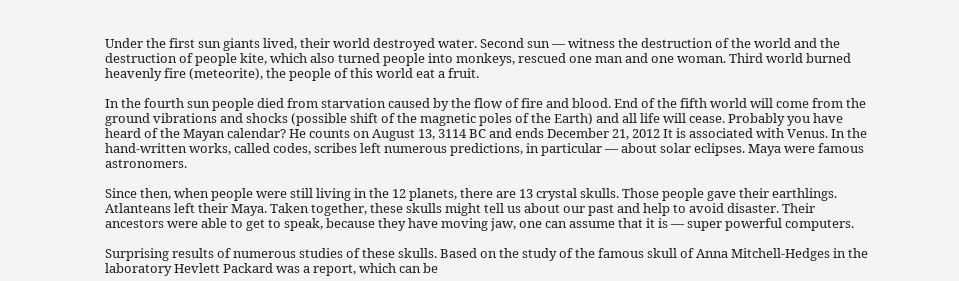Under the first sun giants lived, their world destroyed water. Second sun — witness the destruction of the world and the destruction of people kite, which also turned people into monkeys, rescued one man and one woman. Third world burned heavenly fire (meteorite), the people of this world eat a fruit.

In the fourth sun people died from starvation caused by the flow of fire and blood. End of the fifth world will come from the ground vibrations and shocks (possible shift of the magnetic poles of the Earth) and all life will cease. Probably you have heard of the Mayan calendar? He counts on August 13, 3114 BC and ends December 21, 2012 It is associated with Venus. In the hand-written works, called codes, scribes left numerous predictions, in particular — about solar eclipses. Maya were famous astronomers.

Since then, when people were still living in the 12 planets, there are 13 crystal skulls. Those people gave their earthlings. Atlanteans left their Maya. Taken together, these skulls might tell us about our past and help to avoid disaster. Their ancestors were able to get to speak, because they have moving jaw, one can assume that it is — super powerful computers.

Surprising results of numerous studies of these skulls. Based on the study of the famous skull of Anna Mitchell-Hedges in the laboratory Hevlett Packard was a report, which can be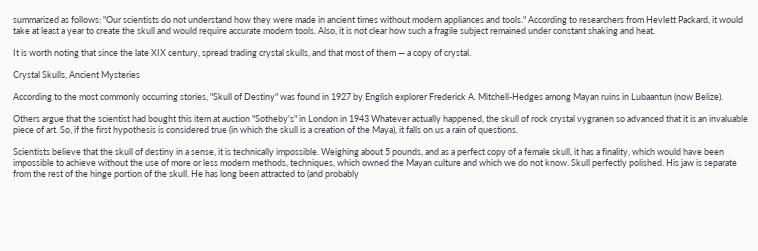summarized as follows: "Our scientists do not understand how they were made in ancient times without modern appliances and tools." According to researchers from Hevlett Packard, it would take at least a year to create the skull and would require accurate modern tools. Also, it is not clear how such a fragile subject remained under constant shaking and heat.

It is worth noting that since the late XIX century, spread trading crystal skulls, and that most of them — a copy of crystal.

Crystal Skulls, Ancient Mysteries

According to the most commonly occurring stories, "Skull of Destiny" was found in 1927 by English explorer Frederick A. Mitchell-Hedges among Mayan ruins in Lubaantun (now Belize).

Others argue that the scientist had bought this item at auction "Sotheby's" in London in 1943 Whatever actually happened, the skull of rock crystal vygranen so advanced that it is an invaluable piece of art. So, if the first hypothesis is considered true (in which the skull is a creation of the Maya), it falls on us a rain of questions.

Scientists believe that the skull of destiny in a sense, it is technically impossible. Weighing about 5 pounds, and as a perfect copy of a female skull, it has a finality, which would have been impossible to achieve without the use of more or less modern methods, techniques, which owned the Mayan culture and which we do not know. Skull perfectly polished. His jaw is separate from the rest of the hinge portion of the skull. He has long been attracted to (and probably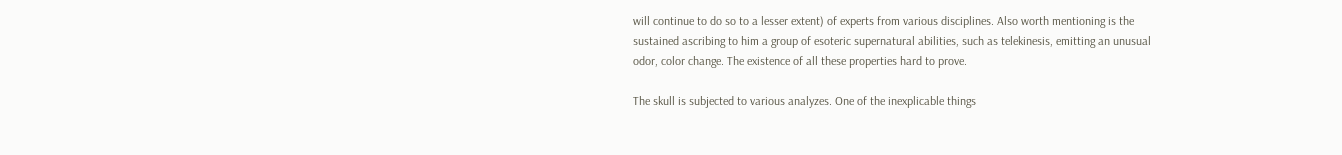will continue to do so to a lesser extent) of experts from various disciplines. Also worth mentioning is the sustained ascribing to him a group of esoteric supernatural abilities, such as telekinesis, emitting an unusual odor, color change. The existence of all these properties hard to prove.

The skull is subjected to various analyzes. One of the inexplicable things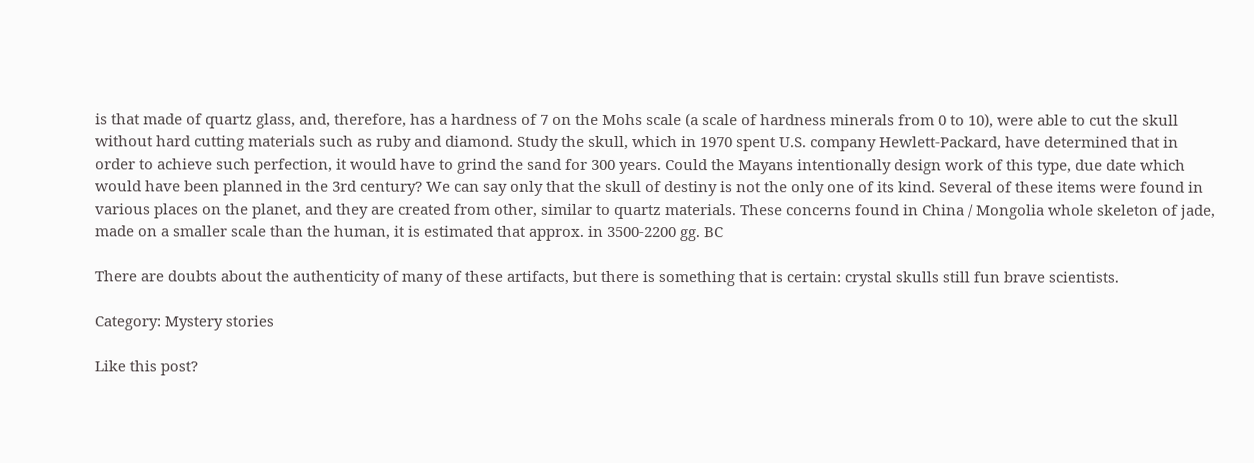is that made of quartz glass, and, therefore, has a hardness of 7 on the Mohs scale (a scale of hardness minerals from 0 to 10), were able to cut the skull without hard cutting materials such as ruby and diamond. Study the skull, which in 1970 spent U.S. company Hewlett-Packard, have determined that in order to achieve such perfection, it would have to grind the sand for 300 years. Could the Mayans intentionally design work of this type, due date which would have been planned in the 3rd century? We can say only that the skull of destiny is not the only one of its kind. Several of these items were found in various places on the planet, and they are created from other, similar to quartz materials. These concerns found in China / Mongolia whole skeleton of jade, made on a smaller scale than the human, it is estimated that approx. in 3500-2200 gg. BC

There are doubts about the authenticity of many of these artifacts, but there is something that is certain: crystal skulls still fun brave scientists.

Category: Mystery stories

Like this post?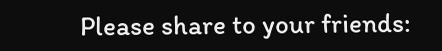Please share to your friends: